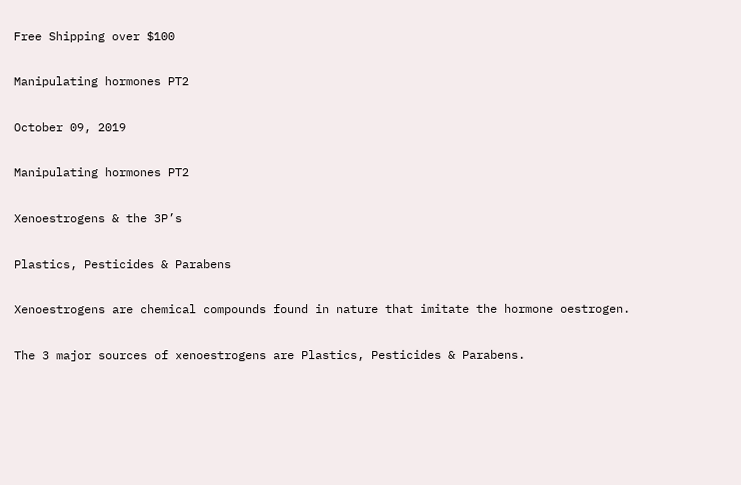Free Shipping over $100

Manipulating hormones PT2

October 09, 2019

Manipulating hormones PT2

Xenoestrogens & the 3P’s

Plastics, Pesticides & Parabens

Xenoestrogens are chemical compounds found in nature that imitate the hormone oestrogen.

The 3 major sources of xenoestrogens are Plastics, Pesticides & Parabens.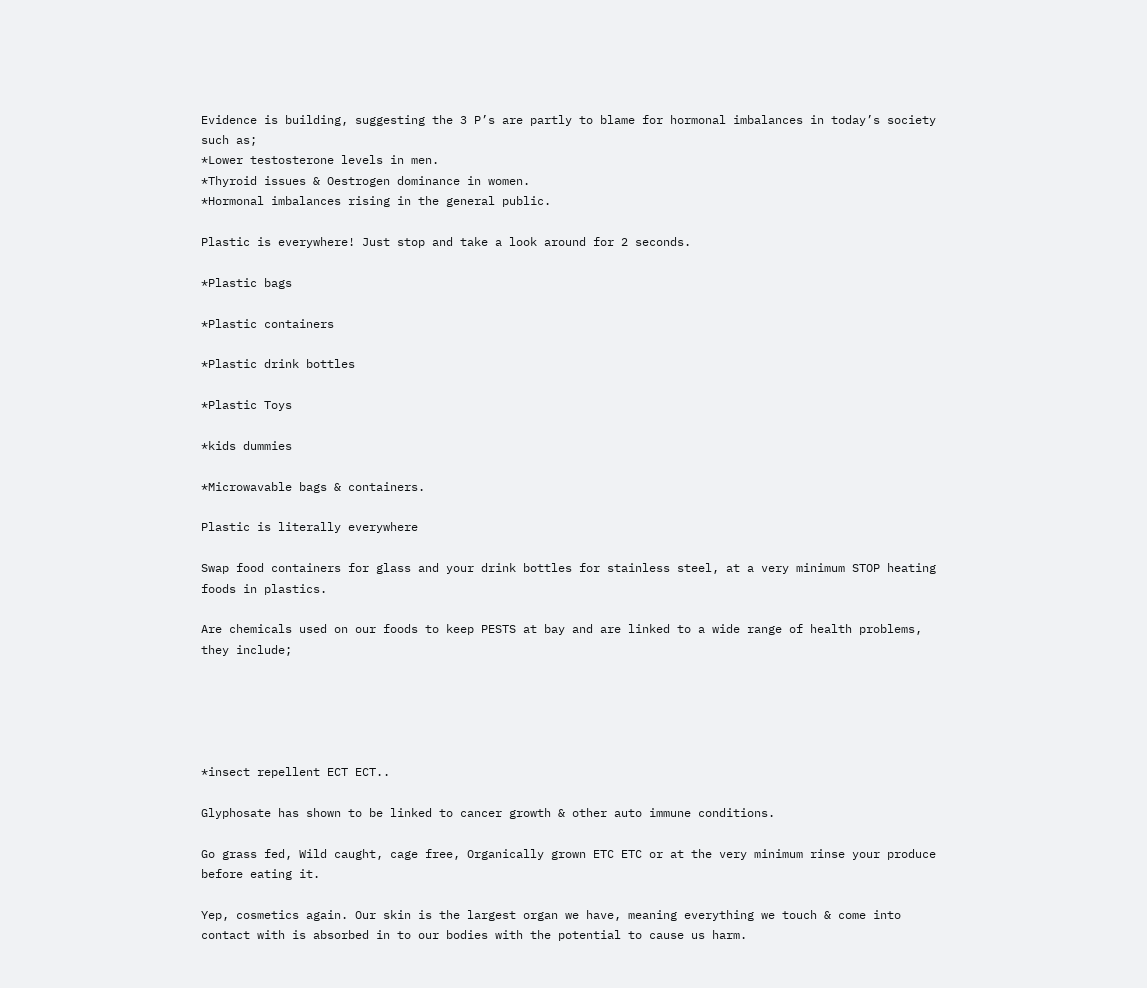Evidence is building, suggesting the 3 P’s are partly to blame for hormonal imbalances in today’s society such as;
*Lower testosterone levels in men.
*Thyroid issues & Oestrogen dominance in women.
*Hormonal imbalances rising in the general public.

Plastic is everywhere! Just stop and take a look around for 2 seconds.

*Plastic bags

*Plastic containers

*Plastic drink bottles

*Plastic Toys

*kids dummies

*Microwavable bags & containers.

Plastic is literally everywhere

Swap food containers for glass and your drink bottles for stainless steel, at a very minimum STOP heating foods in plastics.

Are chemicals used on our foods to keep PESTS at bay and are linked to a wide range of health problems, they include;





*insect repellent ECT ECT..

Glyphosate has shown to be linked to cancer growth & other auto immune conditions.

Go grass fed, Wild caught, cage free, Organically grown ETC ETC or at the very minimum rinse your produce before eating it.

Yep, cosmetics again. Our skin is the largest organ we have, meaning everything we touch & come into contact with is absorbed in to our bodies with the potential to cause us harm.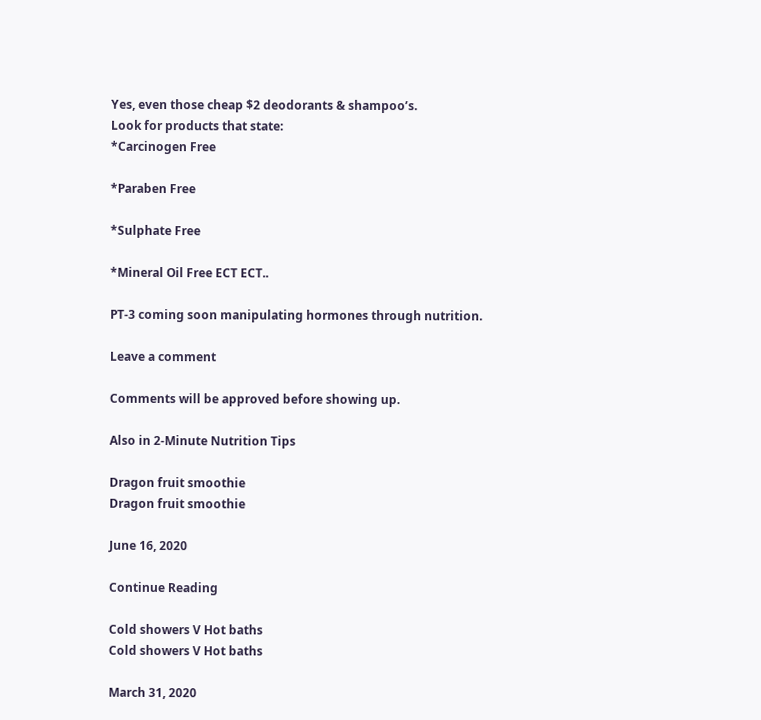Yes, even those cheap $2 deodorants & shampoo’s.
Look for products that state:
*Carcinogen Free

*Paraben Free

*Sulphate Free

*Mineral Oil Free ECT ECT..

PT-3 coming soon manipulating hormones through nutrition.

Leave a comment

Comments will be approved before showing up.

Also in 2-Minute Nutrition Tips

Dragon fruit smoothie
Dragon fruit smoothie

June 16, 2020

Continue Reading

Cold showers V Hot baths
Cold showers V Hot baths

March 31, 2020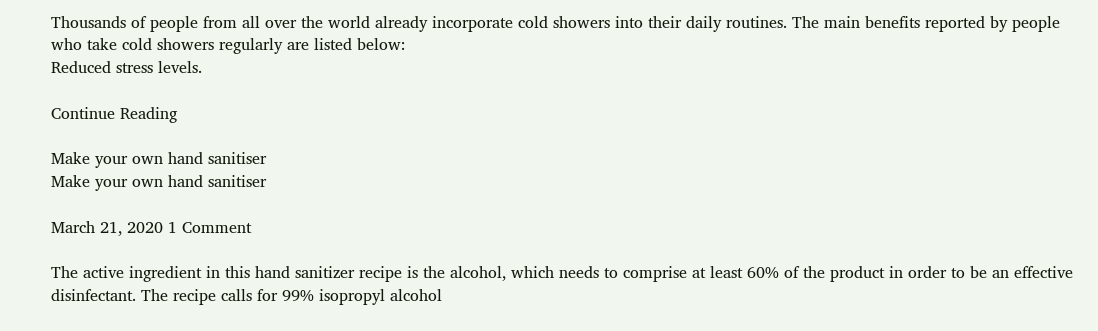Thousands of people from all over the world already incorporate cold showers into their daily routines. The main benefits reported by people who take cold showers regularly are listed below:
Reduced stress levels.

Continue Reading

Make your own hand sanitiser
Make your own hand sanitiser

March 21, 2020 1 Comment

The active ingredient in this hand sanitizer recipe is the alcohol, which needs to comprise at least 60% of the product in order to be an effective disinfectant. The recipe calls for 99% isopropyl alcohol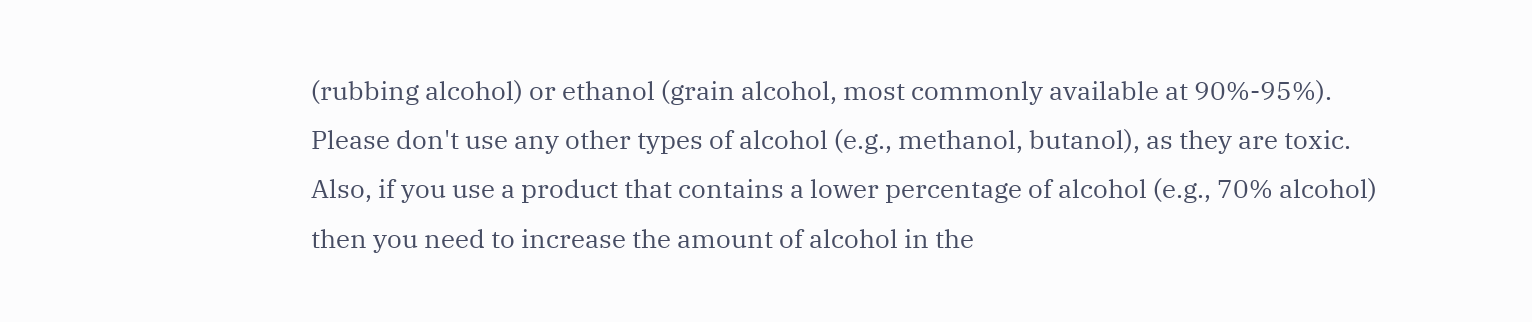(rubbing alcohol) or ethanol (grain alcohol, most commonly available at 90%-95%). Please don't use any other types of alcohol (e.g., methanol, butanol), as they are toxic. Also, if you use a product that contains a lower percentage of alcohol (e.g., 70% alcohol) then you need to increase the amount of alcohol in the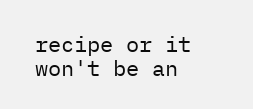recipe or it won't be an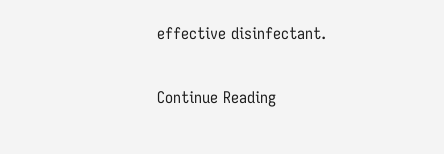effective disinfectant.

Continue Reading